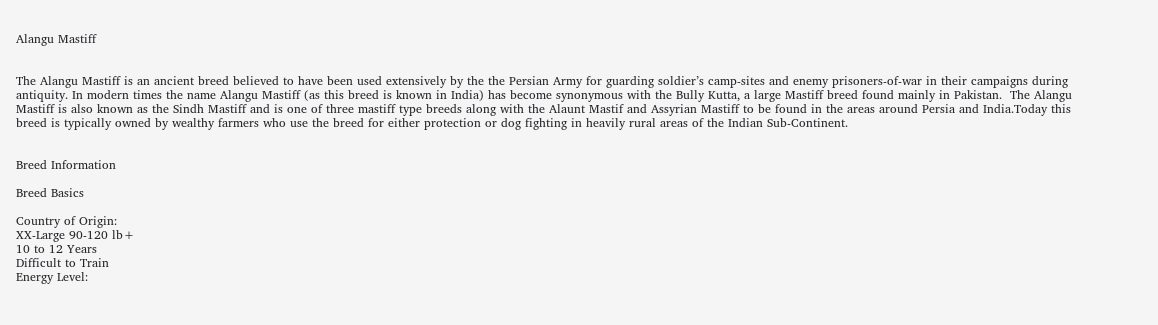Alangu Mastiff


The Alangu Mastiff is an ancient breed believed to have been used extensively by the the Persian Army for guarding soldier’s camp-sites and enemy prisoners-of-war in their campaigns during antiquity. In modern times the name Alangu Mastiff (as this breed is known in India) has become synonymous with the Bully Kutta, a large Mastiff breed found mainly in Pakistan.  The Alangu Mastiff is also known as the Sindh Mastiff and is one of three mastiff type breeds along with the Alaunt Mastif and Assyrian Mastiff to be found in the areas around Persia and India.Today this breed is typically owned by wealthy farmers who use the breed for either protection or dog fighting in heavily rural areas of the Indian Sub-Continent.


Breed Information

Breed Basics

Country of Origin:
XX-Large 90-120 lb+
10 to 12 Years
Difficult to Train
Energy Level: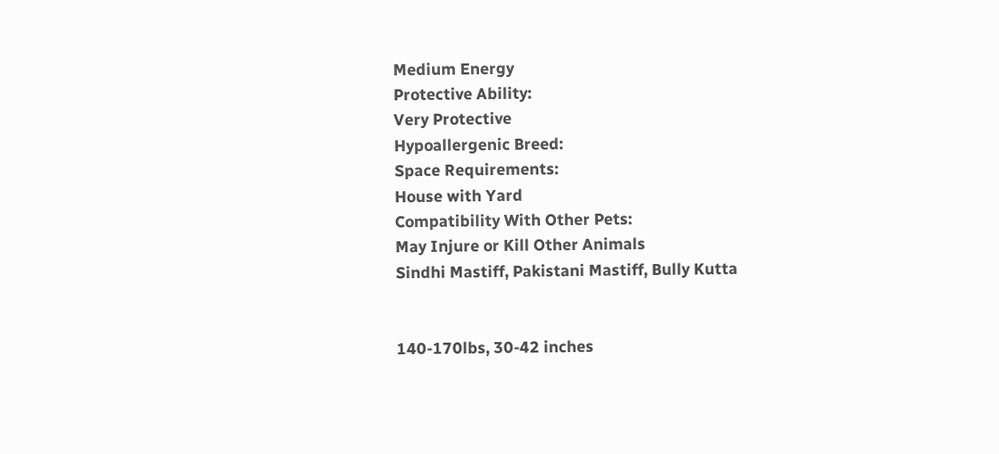Medium Energy
Protective Ability:
Very Protective
Hypoallergenic Breed:
Space Requirements:
House with Yard
Compatibility With Other Pets:
May Injure or Kill Other Animals
Sindhi Mastiff, Pakistani Mastiff, Bully Kutta


140-170lbs, 30-42 inches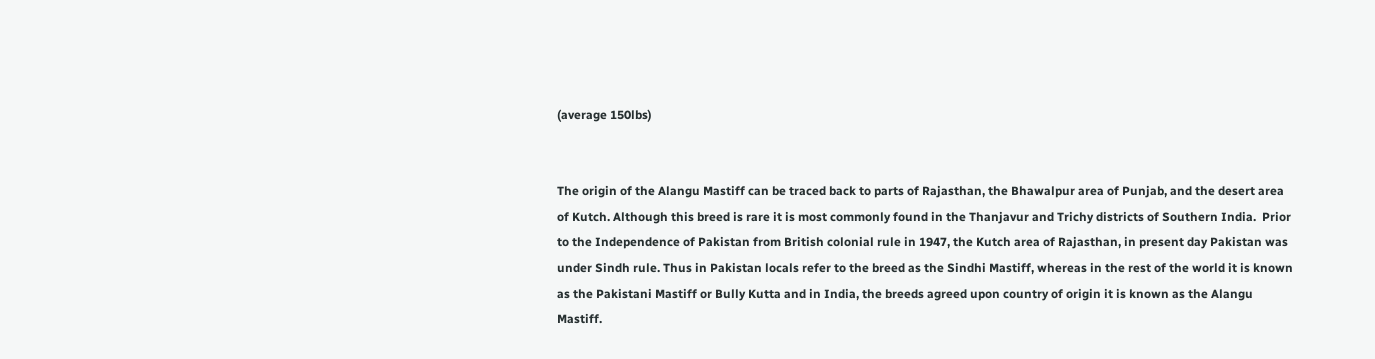(average 150lbs)


The origin of the Alangu Mastiff can be traced back to parts of Rajasthan, the Bhawalpur area of Punjab, and the desert area of Kutch. Although this breed is rare it is most commonly found in the Thanjavur and Trichy districts of Southern India.  Prior to the Independence of Pakistan from British colonial rule in 1947, the Kutch area of Rajasthan, in present day Pakistan was under Sindh rule. Thus in Pakistan locals refer to the breed as the Sindhi Mastiff, whereas in the rest of the world it is known as the Pakistani Mastiff or Bully Kutta and in India, the breeds agreed upon country of origin it is known as the Alangu Mastiff.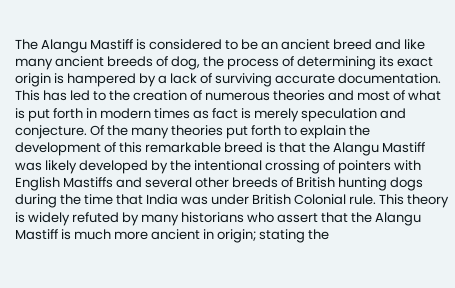The Alangu Mastiff is considered to be an ancient breed and like many ancient breeds of dog, the process of determining its exact origin is hampered by a lack of surviving accurate documentation. This has led to the creation of numerous theories and most of what is put forth in modern times as fact is merely speculation and conjecture. Of the many theories put forth to explain the development of this remarkable breed is that the Alangu Mastiff was likely developed by the intentional crossing of pointers with English Mastiffs and several other breeds of British hunting dogs during the time that India was under British Colonial rule. This theory is widely refuted by many historians who assert that the Alangu Mastiff is much more ancient in origin; stating the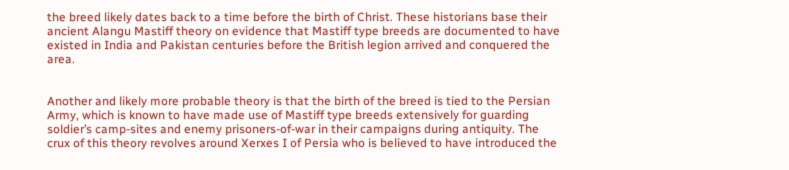the breed likely dates back to a time before the birth of Christ. These historians base their ancient Alangu Mastiff theory on evidence that Mastiff type breeds are documented to have existed in India and Pakistan centuries before the British legion arrived and conquered the area.


Another and likely more probable theory is that the birth of the breed is tied to the Persian Army, which is known to have made use of Mastiff type breeds extensively for guarding soldier’s camp-sites and enemy prisoners-of-war in their campaigns during antiquity. The crux of this theory revolves around Xerxes I of Persia who is believed to have introduced the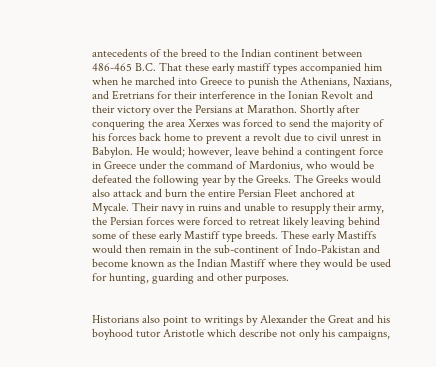antecedents of the breed to the Indian continent between 486-465 B.C. That these early mastiff types accompanied him when he marched into Greece to punish the Athenians, Naxians, and Eretrians for their interference in the Ionian Revolt and their victory over the Persians at Marathon. Shortly after conquering the area Xerxes was forced to send the majority of his forces back home to prevent a revolt due to civil unrest in Babylon. He would; however, leave behind a contingent force in Greece under the command of Mardonius, who would be defeated the following year by the Greeks. The Greeks would also attack and burn the entire Persian Fleet anchored at Mycale. Their navy in ruins and unable to resupply their army, the Persian forces were forced to retreat likely leaving behind some of these early Mastiff type breeds. These early Mastiffs would then remain in the sub-continent of Indo-Pakistan and become known as the Indian Mastiff where they would be used for hunting, guarding and other purposes.


Historians also point to writings by Alexander the Great and his boyhood tutor Aristotle which describe not only his campaigns,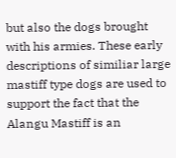but also the dogs brought with his armies. These early descriptions of similiar large mastiff type dogs are used to support the fact that the Alangu Mastiff is an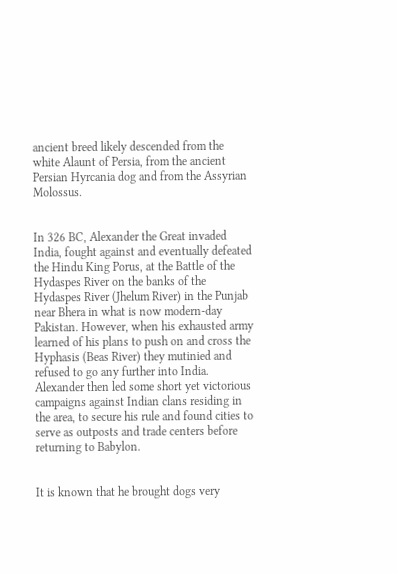ancient breed likely descended from the white Alaunt of Persia, from the ancient Persian Hyrcania dog and from the Assyrian Molossus.


In 326 BC, Alexander the Great invaded India, fought against and eventually defeated the Hindu King Porus, at the Battle of the Hydaspes River on the banks of the Hydaspes River (Jhelum River) in the Punjab near Bhera in what is now modern-day Pakistan. However, when his exhausted army learned of his plans to push on and cross the Hyphasis (Beas River) they mutinied and refused to go any further into India.  Alexander then led some short yet victorious campaigns against Indian clans residing in the area, to secure his rule and found cities to serve as outposts and trade centers before returning to Babylon.


It is known that he brought dogs very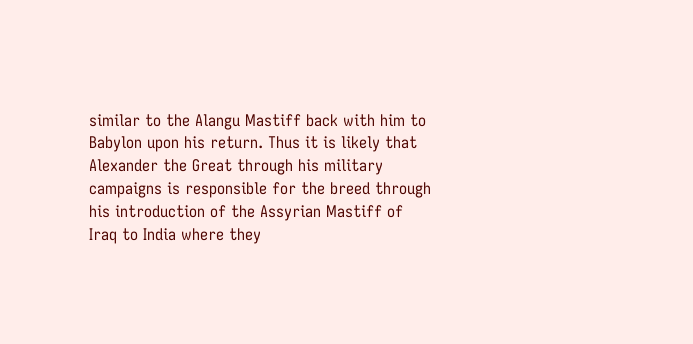similar to the Alangu Mastiff back with him to Babylon upon his return. Thus it is likely that Alexander the Great through his military campaigns is responsible for the breed through his introduction of the Assyrian Mastiff of Iraq to India where they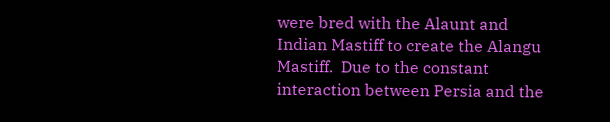were bred with the Alaunt and Indian Mastiff to create the Alangu Mastiff.  Due to the constant interaction between Persia and the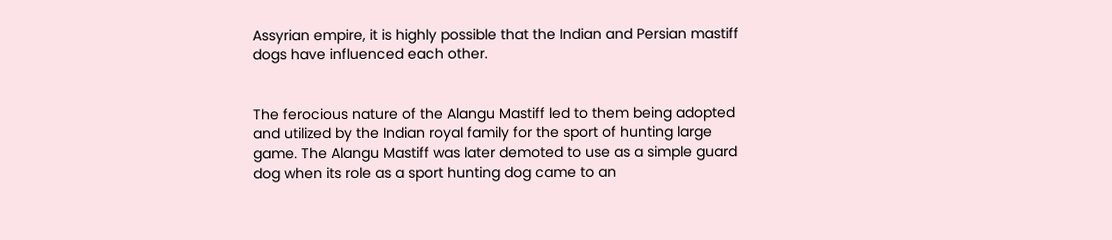Assyrian empire, it is highly possible that the Indian and Persian mastiff dogs have influenced each other.


The ferocious nature of the Alangu Mastiff led to them being adopted and utilized by the Indian royal family for the sport of hunting large game. The Alangu Mastiff was later demoted to use as a simple guard dog when its role as a sport hunting dog came to an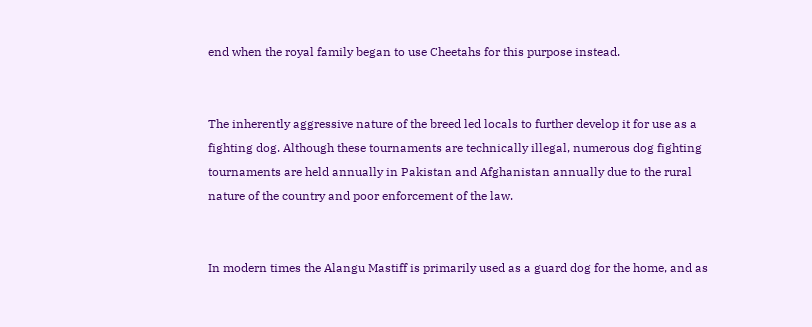end when the royal family began to use Cheetahs for this purpose instead.


The inherently aggressive nature of the breed led locals to further develop it for use as a fighting dog. Although these tournaments are technically illegal, numerous dog fighting tournaments are held annually in Pakistan and Afghanistan annually due to the rural nature of the country and poor enforcement of the law.


In modern times the Alangu Mastiff is primarily used as a guard dog for the home, and as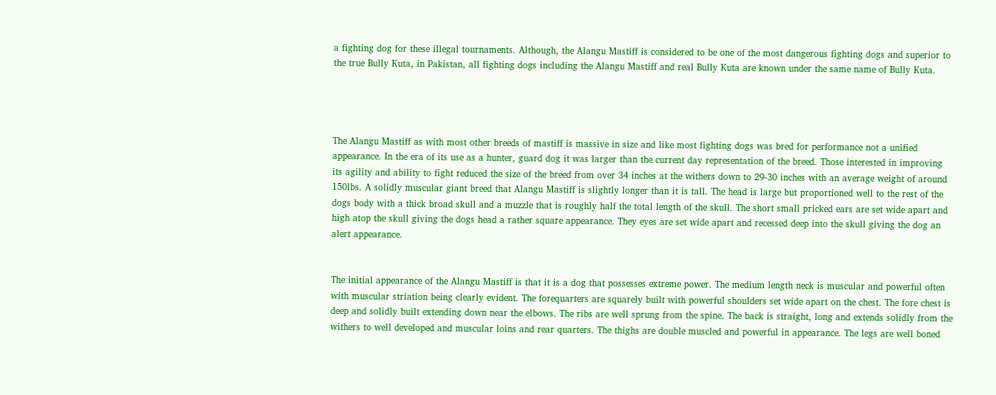a fighting dog for these illegal tournaments. Although, the Alangu Mastiff is considered to be one of the most dangerous fighting dogs and superior to the true Bully Kuta, in Pakistan, all fighting dogs including the Alangu Mastiff and real Bully Kuta are known under the same name of Bully Kuta.




The Alangu Mastiff as with most other breeds of mastiff is massive in size and like most fighting dogs was bred for performance not a unified appearance. In the era of its use as a hunter, guard dog it was larger than the current day representation of the breed. Those interested in improving its agility and ability to fight reduced the size of the breed from over 34 inches at the withers down to 29-30 inches with an average weight of around 150lbs. A solidly muscular giant breed that Alangu Mastiff is slightly longer than it is tall. The head is large but proportioned well to the rest of the dogs body with a thick broad skull and a muzzle that is roughly half the total length of the skull. The short small pricked ears are set wide apart and high atop the skull giving the dogs head a rather square appearance. They eyes are set wide apart and recessed deep into the skull giving the dog an alert appearance.


The initial appearance of the Alangu Mastiff is that it is a dog that possesses extreme power. The medium length neck is muscular and powerful often with muscular striation being clearly evident. The forequarters are squarely built with powerful shoulders set wide apart on the chest. The fore chest is deep and solidly built extending down near the elbows. The ribs are well sprung from the spine. The back is straight, long and extends solidly from the withers to well developed and muscular loins and rear quarters. The thighs are double muscled and powerful in appearance. The legs are well boned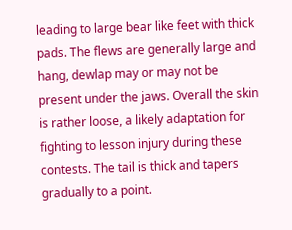leading to large bear like feet with thick pads. The flews are generally large and hang, dewlap may or may not be present under the jaws. Overall the skin is rather loose, a likely adaptation for fighting to lesson injury during these contests. The tail is thick and tapers gradually to a point.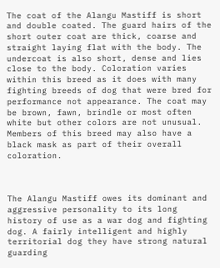The coat of the Alangu Mastiff is short and double coated. The guard hairs of the short outer coat are thick, coarse and straight laying flat with the body. The undercoat is also short, dense and lies close to the body. Coloration varies within this breed as it does with many fighting breeds of dog that were bred for performance not appearance. The coat may be brown, fawn, brindle or most often white but other colors are not unusual. Members of this breed may also have a black mask as part of their overall coloration.



The Alangu Mastiff owes its dominant and aggressive personality to its long history of use as a war dog and fighting dog. A fairly intelligent and highly territorial dog they have strong natural guarding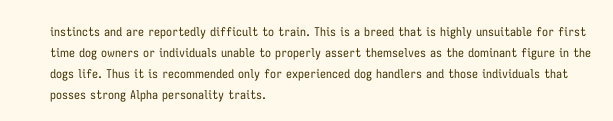instincts and are reportedly difficult to train. This is a breed that is highly unsuitable for first time dog owners or individuals unable to properly assert themselves as the dominant figure in the dogs life. Thus it is recommended only for experienced dog handlers and those individuals that posses strong Alpha personality traits.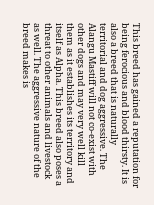This breed has gained a reputation for being ferocious and blood thirsty. It is also a breed that is naturally territorial and dog aggressive. The Alangu Mastiff will not co-exist with other dogs and may very well kill them as it establishes its territory and itself as Alpha. This breed also poses a threat to other animals and livestock as well. The aggressive nature of the breed makes is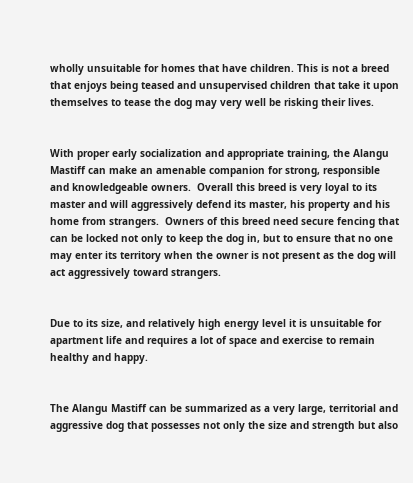wholly unsuitable for homes that have children. This is not a breed that enjoys being teased and unsupervised children that take it upon themselves to tease the dog may very well be risking their lives.


With proper early socialization and appropriate training, the Alangu Mastiff can make an amenable companion for strong, responsible and knowledgeable owners.  Overall this breed is very loyal to its master and will aggressively defend its master, his property and his home from strangers.  Owners of this breed need secure fencing that can be locked not only to keep the dog in, but to ensure that no one may enter its territory when the owner is not present as the dog will act aggressively toward strangers.


Due to its size, and relatively high energy level it is unsuitable for apartment life and requires a lot of space and exercise to remain healthy and happy.


The Alangu Mastiff can be summarized as a very large, territorial and aggressive dog that possesses not only the size and strength but also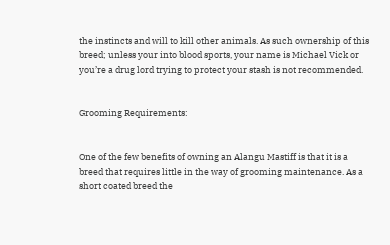the instincts and will to kill other animals. As such ownership of this breed; unless your into blood sports, your name is Michael Vick or you’re a drug lord trying to protect your stash is not recommended.


Grooming Requirements:


One of the few benefits of owning an Alangu Mastiff is that it is a breed that requires little in the way of grooming maintenance. As a short coated breed the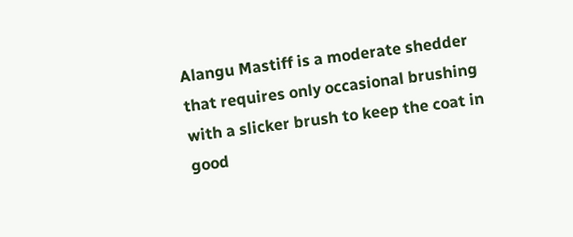Alangu Mastiff is a moderate shedder that requires only occasional brushing with a slicker brush to keep the coat in good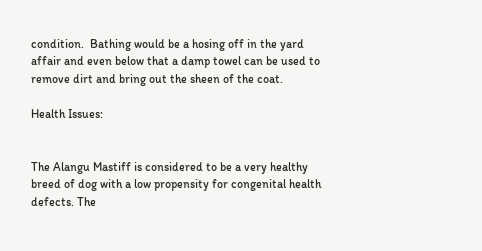condition.  Bathing would be a hosing off in the yard affair and even below that a damp towel can be used to remove dirt and bring out the sheen of the coat.

Health Issues:


The Alangu Mastiff is considered to be a very healthy breed of dog with a low propensity for congenital health defects. The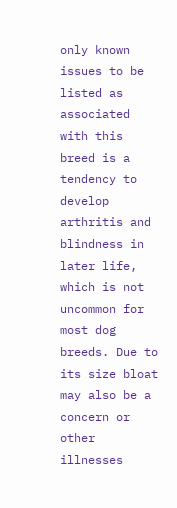only known issues to be listed as associated with this breed is a tendency to develop arthritis and blindness in later life, which is not uncommon for most dog breeds. Due to its size bloat may also be a concern or other illnesses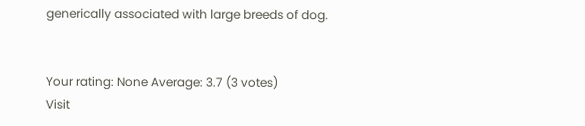generically associated with large breeds of dog.


Your rating: None Average: 3.7 (3 votes)
Visit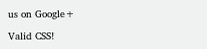us on Google+

Valid CSS!